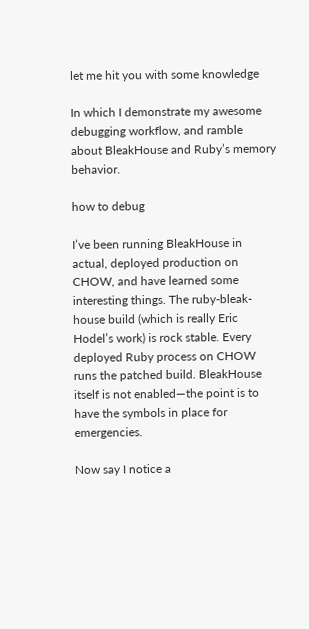let me hit you with some knowledge

In which I demonstrate my awesome debugging workflow, and ramble about BleakHouse and Ruby’s memory behavior.

how to debug

I’ve been running BleakHouse in actual, deployed production on CHOW, and have learned some interesting things. The ruby-bleak-house build (which is really Eric Hodel’s work) is rock stable. Every deployed Ruby process on CHOW runs the patched build. BleakHouse itself is not enabled—the point is to have the symbols in place for emergencies.

Now say I notice a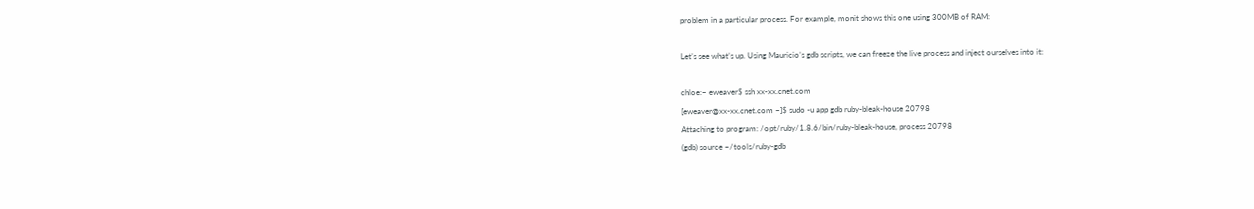problem in a particular process. For example, monit shows this one using 300MB of RAM:

Let’s see what’s up. Using Mauricio’s gdb scripts, we can freeze the live process and inject ourselves into it:

chloe:~ eweaver$ ssh xx-xx.cnet.com
[eweaver@xx-xx.cnet.com ~]$ sudo -u app gdb ruby-bleak-house 20798
Attaching to program: /opt/ruby/1.8.6/bin/ruby-bleak-house, process 20798
(gdb) source ~/tools/ruby-gdb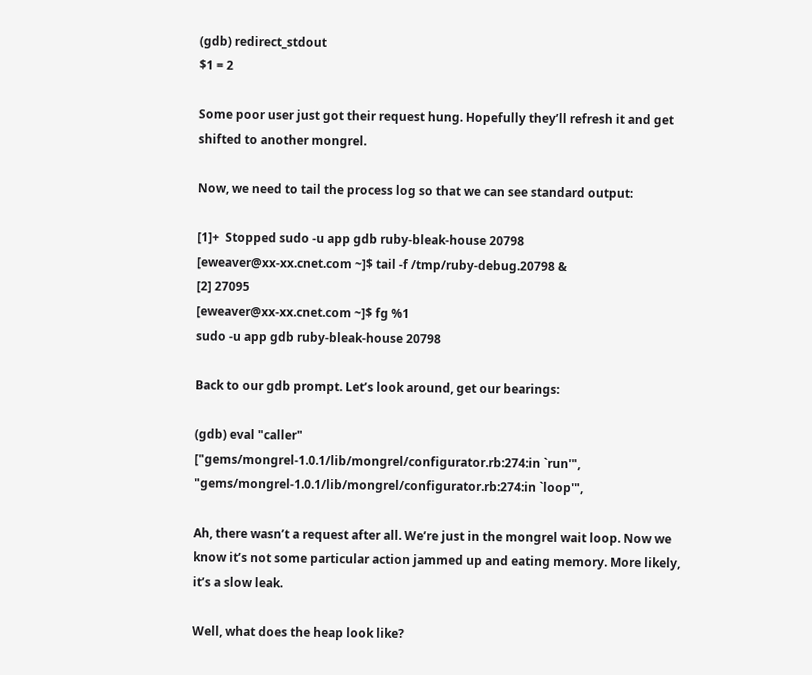(gdb) redirect_stdout
$1 = 2

Some poor user just got their request hung. Hopefully they’ll refresh it and get shifted to another mongrel.

Now, we need to tail the process log so that we can see standard output:

[1]+  Stopped sudo -u app gdb ruby-bleak-house 20798
[eweaver@xx-xx.cnet.com ~]$ tail -f /tmp/ruby-debug.20798 &
[2] 27095
[eweaver@xx-xx.cnet.com ~]$ fg %1
sudo -u app gdb ruby-bleak-house 20798

Back to our gdb prompt. Let’s look around, get our bearings:

(gdb) eval "caller"
["gems/mongrel-1.0.1/lib/mongrel/configurator.rb:274:in `run'",
"gems/mongrel-1.0.1/lib/mongrel/configurator.rb:274:in `loop'",

Ah, there wasn’t a request after all. We’re just in the mongrel wait loop. Now we know it’s not some particular action jammed up and eating memory. More likely, it’s a slow leak.

Well, what does the heap look like?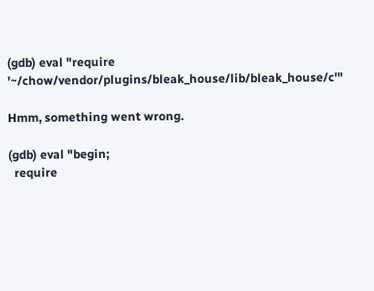(gdb) eval "require '~/chow/vendor/plugins/bleak_house/lib/bleak_house/c'"

Hmm, something went wrong.

(gdb) eval "begin;
  require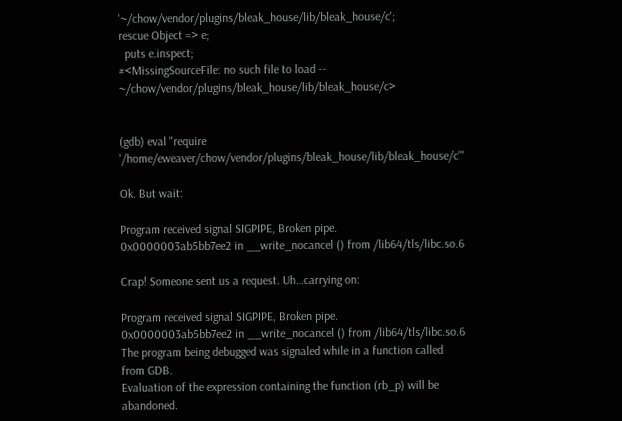'~/chow/vendor/plugins/bleak_house/lib/bleak_house/c';
rescue Object => e;
  puts e.inspect;
#<MissingSourceFile: no such file to load -- ~/chow/vendor/plugins/bleak_house/lib/bleak_house/c>


(gdb) eval "require '/home/eweaver/chow/vendor/plugins/bleak_house/lib/bleak_house/c'"

Ok. But wait:

Program received signal SIGPIPE, Broken pipe.
0x0000003ab5bb7ee2 in __write_nocancel () from /lib64/tls/libc.so.6

Crap! Someone sent us a request. Uh…carrying on:

Program received signal SIGPIPE, Broken pipe.
0x0000003ab5bb7ee2 in __write_nocancel () from /lib64/tls/libc.so.6
The program being debugged was signaled while in a function called from GDB.
Evaluation of the expression containing the function (rb_p) will be abandoned.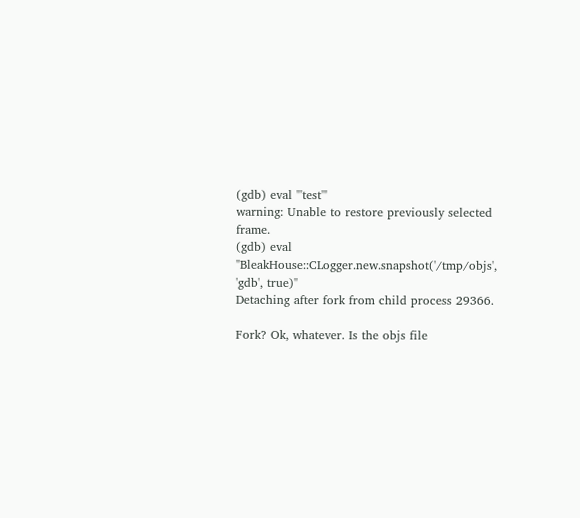(gdb) eval "'test'"
warning: Unable to restore previously selected frame.
(gdb) eval "BleakHouse::CLogger.new.snapshot('/tmp/objs', 'gdb', true)"
Detaching after fork from child process 29366.

Fork? Ok, whatever. Is the objs file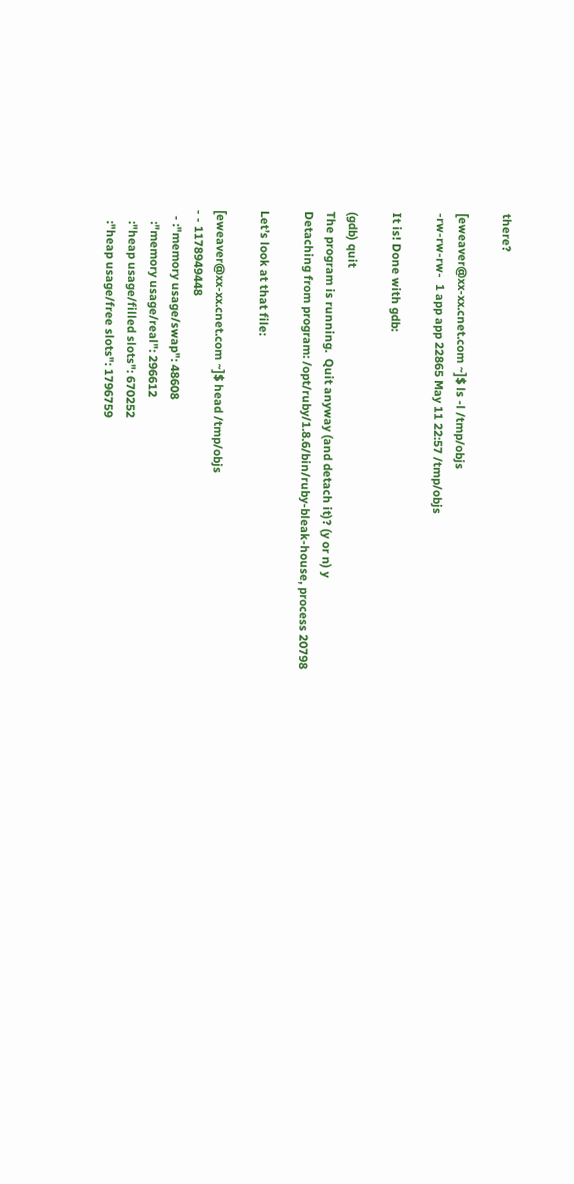there?

[eweaver@xx-xx.cnet.com ~]$ ls -l /tmp/objs
-rw-rw-rw-  1 app app 22865 May 11 22:57 /tmp/objs

It is! Done with gdb:

(gdb) quit
The program is running.  Quit anyway (and detach it)? (y or n) y
Detaching from program: /opt/ruby/1.8.6/bin/ruby-bleak-house, process 20798

Let’s look at that file:

[eweaver@xx-xx.cnet.com ~]$ head /tmp/objs
- - 1178949448
  - :"memory usage/swap": 48608
    :"memory usage/real": 296612
    :"heap usage/filled slots": 670252
    :"heap usage/free slots": 1796759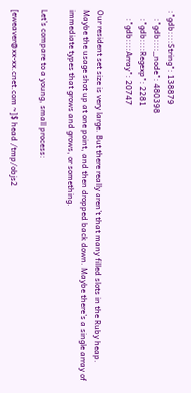:"gdb::::String": 138879
    :"gdb::::_node": 480398
    :"gdb::::Regexp": 2281
    :"gdb::::Array": 20747

Our resident set size is very large. But there really aren’t that many filled slots in the Ruby heap. Maybe the usage shot up at one point, and then dropped back down. Maybe there’s a single array of immediate types that grows and grows, or something.

Let’s compare to a young, small process:

[eweaver@xx-xx.cnet.com ~]$ head /tmp/objs2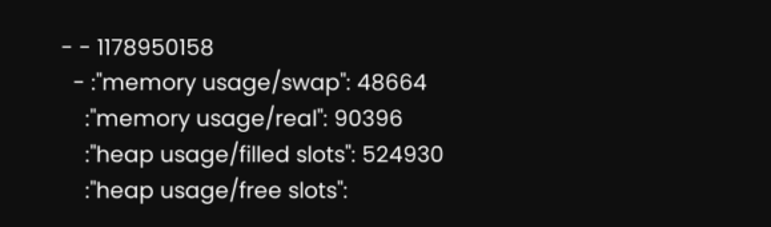- - 1178950158
  - :"memory usage/swap": 48664
    :"memory usage/real": 90396
    :"heap usage/filled slots": 524930
    :"heap usage/free slots":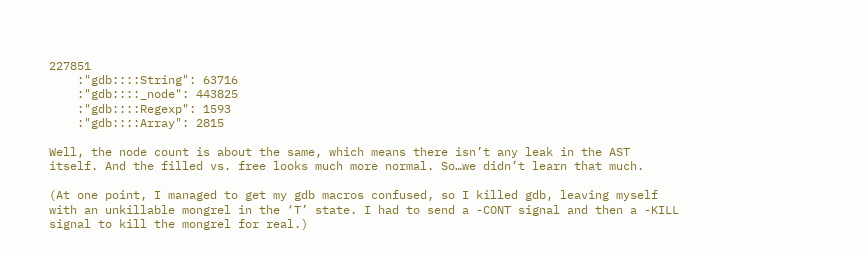227851
    :"gdb::::String": 63716
    :"gdb::::_node": 443825
    :"gdb::::Regexp": 1593
    :"gdb::::Array": 2815

Well, the node count is about the same, which means there isn’t any leak in the AST itself. And the filled vs. free looks much more normal. So…we didn’t learn that much.

(At one point, I managed to get my gdb macros confused, so I killed gdb, leaving myself with an unkillable mongrel in the ‘T’ state. I had to send a -CONT signal and then a -KILL signal to kill the mongrel for real.)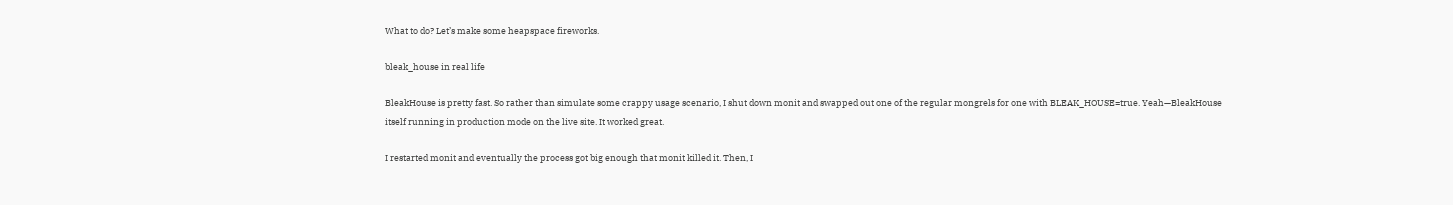What to do? Let’s make some heapspace fireworks.

bleak_house in real life

BleakHouse is pretty fast. So rather than simulate some crappy usage scenario, I shut down monit and swapped out one of the regular mongrels for one with BLEAK_HOUSE=true. Yeah—BleakHouse itself running in production mode on the live site. It worked great.

I restarted monit and eventually the process got big enough that monit killed it. Then, I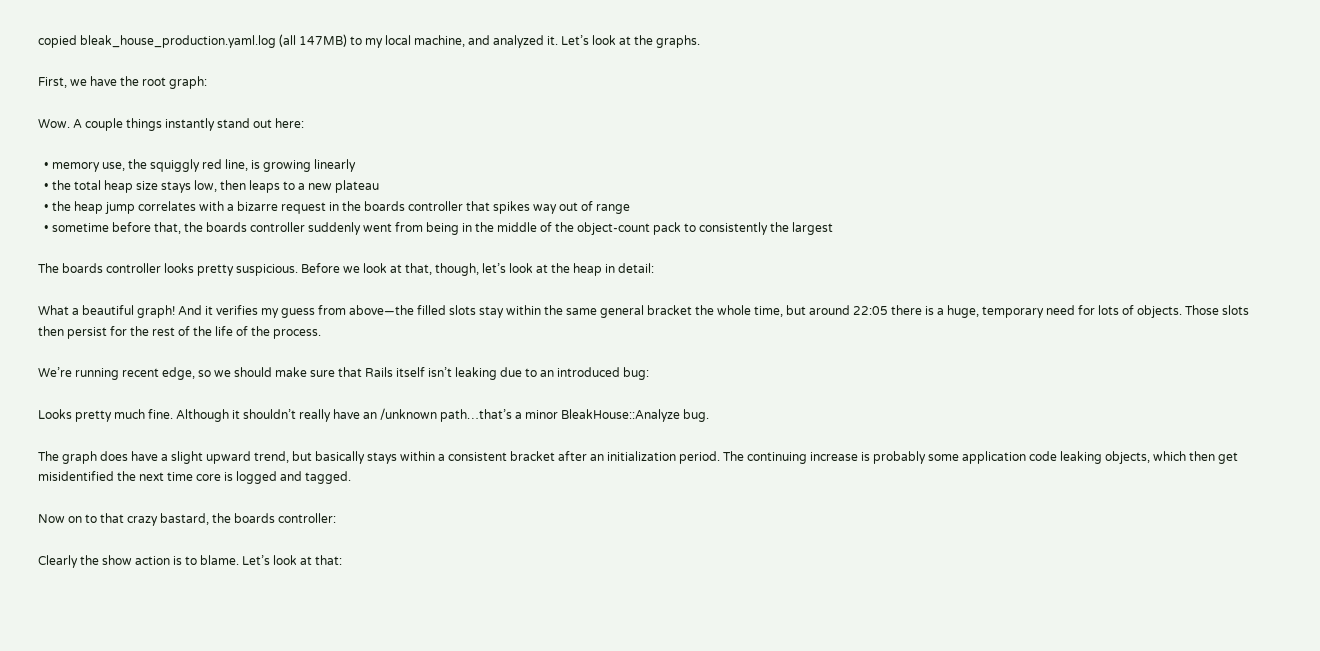copied bleak_house_production.yaml.log (all 147MB) to my local machine, and analyzed it. Let’s look at the graphs.

First, we have the root graph:

Wow. A couple things instantly stand out here:

  • memory use, the squiggly red line, is growing linearly
  • the total heap size stays low, then leaps to a new plateau
  • the heap jump correlates with a bizarre request in the boards controller that spikes way out of range
  • sometime before that, the boards controller suddenly went from being in the middle of the object-count pack to consistently the largest

The boards controller looks pretty suspicious. Before we look at that, though, let’s look at the heap in detail:

What a beautiful graph! And it verifies my guess from above—the filled slots stay within the same general bracket the whole time, but around 22:05 there is a huge, temporary need for lots of objects. Those slots then persist for the rest of the life of the process.

We’re running recent edge, so we should make sure that Rails itself isn’t leaking due to an introduced bug:

Looks pretty much fine. Although it shouldn’t really have an /unknown path…that’s a minor BleakHouse::Analyze bug.

The graph does have a slight upward trend, but basically stays within a consistent bracket after an initialization period. The continuing increase is probably some application code leaking objects, which then get misidentified the next time core is logged and tagged.

Now on to that crazy bastard, the boards controller:

Clearly the show action is to blame. Let’s look at that: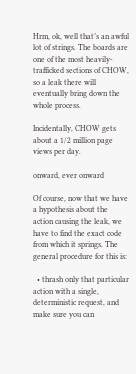Hrm, ok, well that’s an awful lot of strings. The boards are one of the most heavily-trafficked sections of CHOW, so a leak there will eventually bring down the whole process.

Incidentally, CHOW gets about a 1/2 million page views per day.

onward, ever onward

Of course, now that we have a hypothesis about the action causing the leak, we have to find the exact code from which it springs. The general procedure for this is:

  • thrash only that particular action with a single, deterministic request, and make sure you can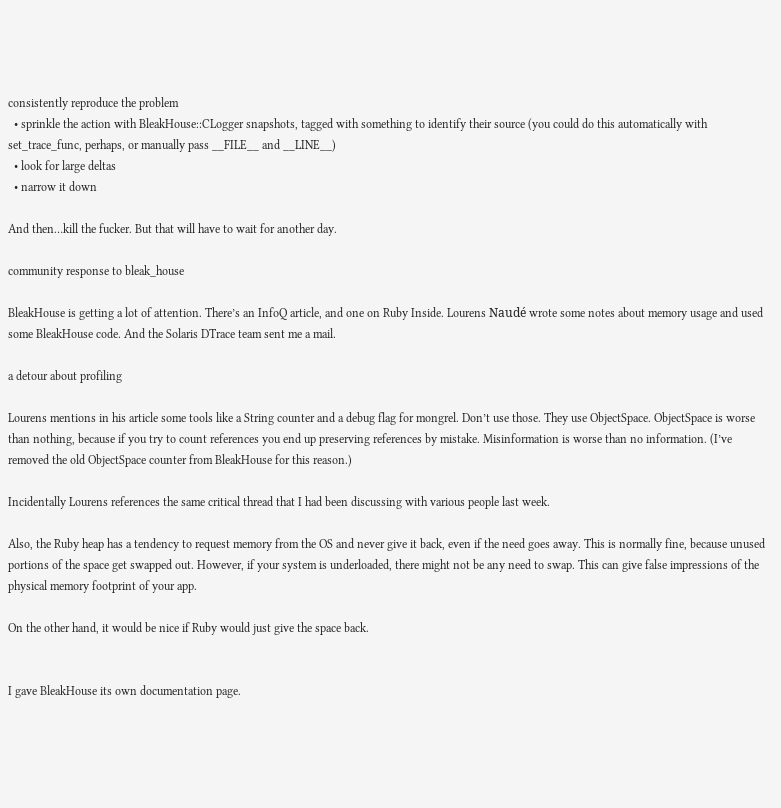consistently reproduce the problem
  • sprinkle the action with BleakHouse::CLogger snapshots, tagged with something to identify their source (you could do this automatically with set_trace_func, perhaps, or manually pass __FILE__ and __LINE__)
  • look for large deltas
  • narrow it down

And then…kill the fucker. But that will have to wait for another day.

community response to bleak_house

BleakHouse is getting a lot of attention. There’s an InfoQ article, and one on Ruby Inside. Lourens Naudé wrote some notes about memory usage and used some BleakHouse code. And the Solaris DTrace team sent me a mail.

a detour about profiling

Lourens mentions in his article some tools like a String counter and a debug flag for mongrel. Don’t use those. They use ObjectSpace. ObjectSpace is worse than nothing, because if you try to count references you end up preserving references by mistake. Misinformation is worse than no information. (I’ve removed the old ObjectSpace counter from BleakHouse for this reason.)

Incidentally Lourens references the same critical thread that I had been discussing with various people last week.

Also, the Ruby heap has a tendency to request memory from the OS and never give it back, even if the need goes away. This is normally fine, because unused portions of the space get swapped out. However, if your system is underloaded, there might not be any need to swap. This can give false impressions of the physical memory footprint of your app.

On the other hand, it would be nice if Ruby would just give the space back.


I gave BleakHouse its own documentation page.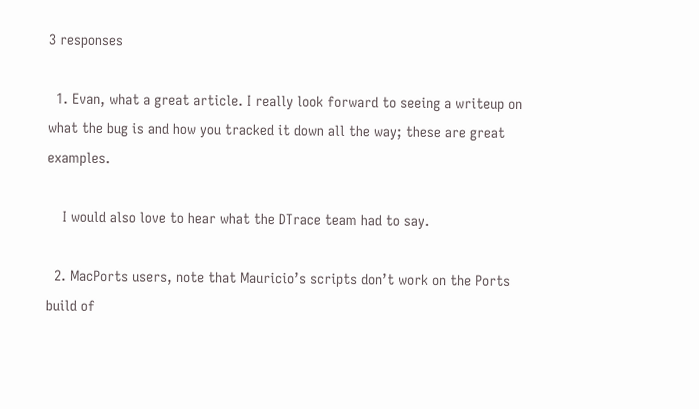3 responses

  1. Evan, what a great article. I really look forward to seeing a writeup on what the bug is and how you tracked it down all the way; these are great examples.

    I would also love to hear what the DTrace team had to say.

  2. MacPorts users, note that Mauricio’s scripts don’t work on the Ports build of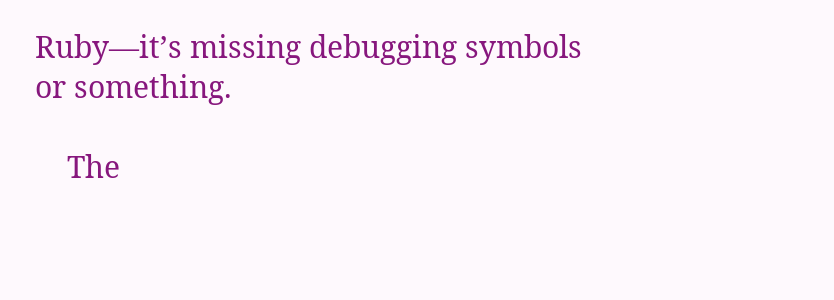Ruby—it’s missing debugging symbols or something.

    The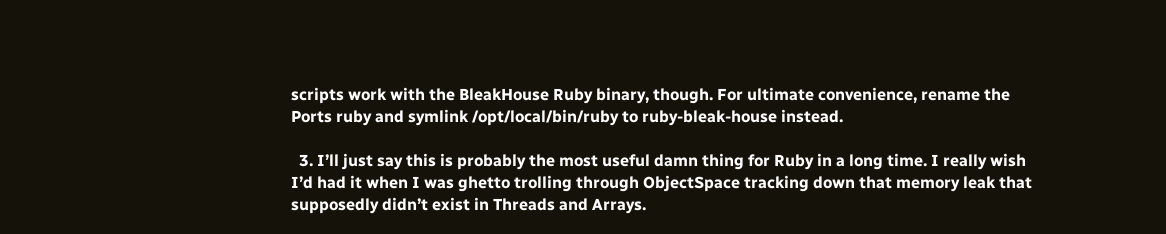scripts work with the BleakHouse Ruby binary, though. For ultimate convenience, rename the Ports ruby and symlink /opt/local/bin/ruby to ruby-bleak-house instead.

  3. I’ll just say this is probably the most useful damn thing for Ruby in a long time. I really wish I’d had it when I was ghetto trolling through ObjectSpace tracking down that memory leak that supposedly didn’t exist in Threads and Arrays.